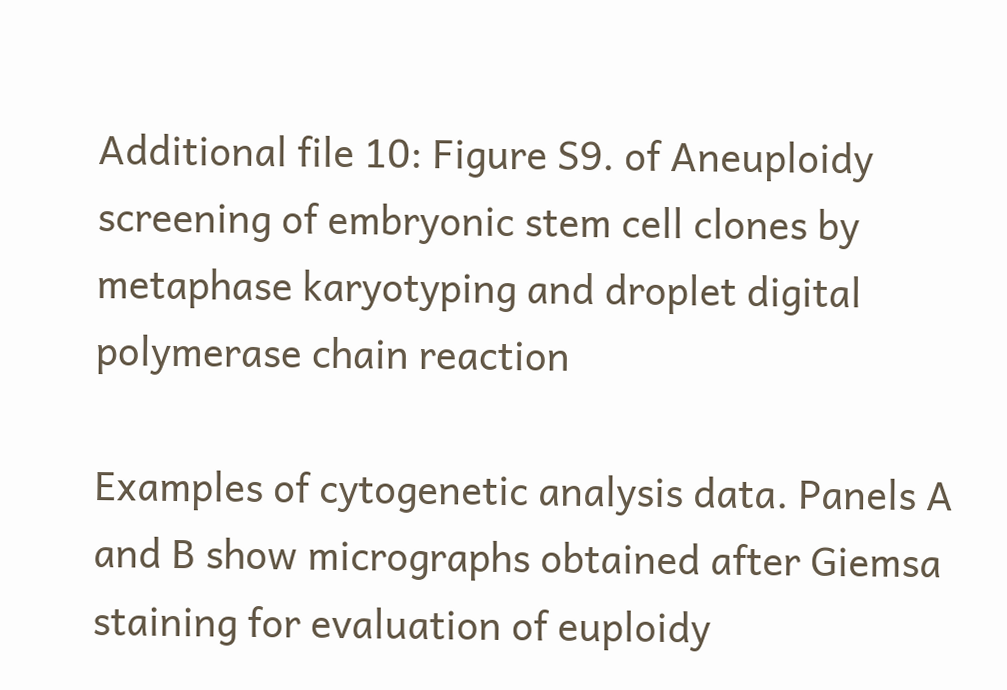Additional file 10: Figure S9. of Aneuploidy screening of embryonic stem cell clones by metaphase karyotyping and droplet digital polymerase chain reaction

Examples of cytogenetic analysis data. Panels A and B show micrographs obtained after Giemsa staining for evaluation of euploidy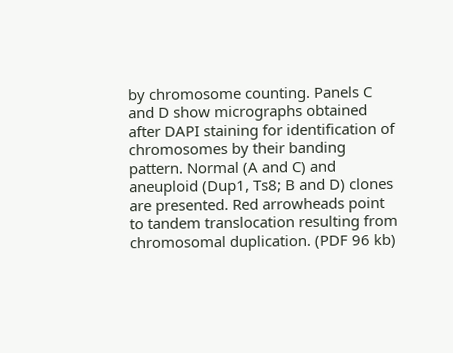by chromosome counting. Panels C and D show micrographs obtained after DAPI staining for identification of chromosomes by their banding pattern. Normal (A and C) and aneuploid (Dup1, Ts8; B and D) clones are presented. Red arrowheads point to tandem translocation resulting from chromosomal duplication. (PDF 96 kb)